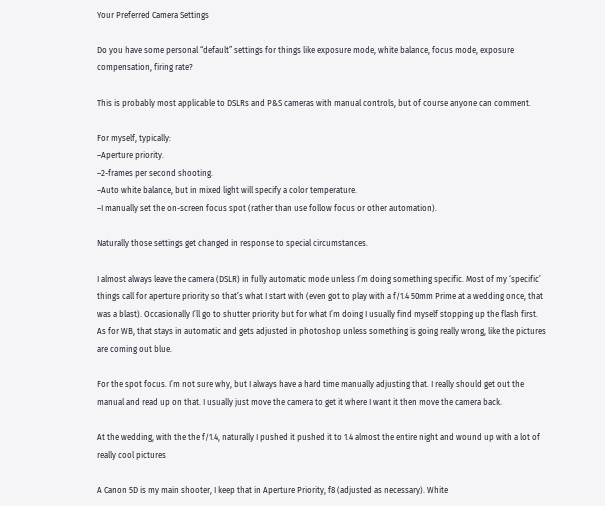Your Preferred Camera Settings

Do you have some personal “default” settings for things like exposure mode, white balance, focus mode, exposure compensation, firing rate?

This is probably most applicable to DSLRs and P&S cameras with manual controls, but of course anyone can comment.

For myself, typically:
–Aperture priority.
–2-frames per second shooting.
–Auto white balance, but in mixed light will specify a color temperature.
–I manually set the on-screen focus spot (rather than use follow focus or other automation).

Naturally those settings get changed in response to special circumstances.

I almost always leave the camera (DSLR) in fully automatic mode unless I’m doing something specific. Most of my ‘specific’ things call for aperture priority so that’s what I start with (even got to play with a f/1.4 50mm Prime at a wedding once, that was a blast). Occasionally I’ll go to shutter priority but for what I’m doing I usually find myself stopping up the flash first.
As for WB, that stays in automatic and gets adjusted in photoshop unless something is going really wrong, like the pictures are coming out blue.

For the spot focus. I’m not sure why, but I always have a hard time manually adjusting that. I really should get out the manual and read up on that. I usually just move the camera to get it where I want it then move the camera back.

At the wedding, with the the f/1.4, naturally I pushed it pushed it to 1.4 almost the entire night and wound up with a lot of really cool pictures

A Canon 5D is my main shooter, I keep that in Aperture Priority, f8 (adjusted as necessary). White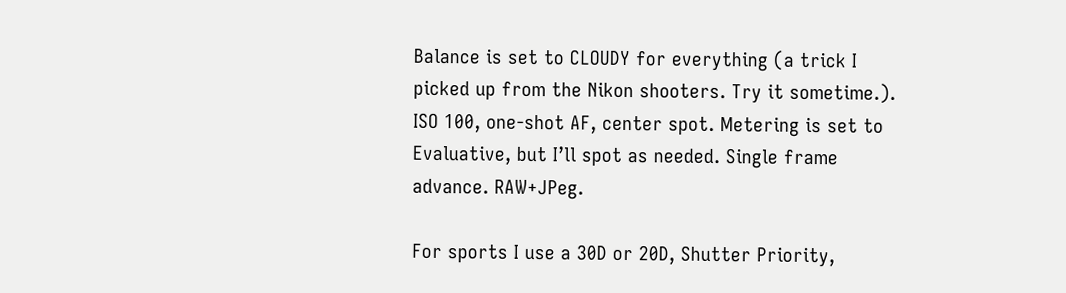Balance is set to CLOUDY for everything (a trick I picked up from the Nikon shooters. Try it sometime.). ISO 100, one-shot AF, center spot. Metering is set to Evaluative, but I’ll spot as needed. Single frame advance. RAW+JPeg.

For sports I use a 30D or 20D, Shutter Priority,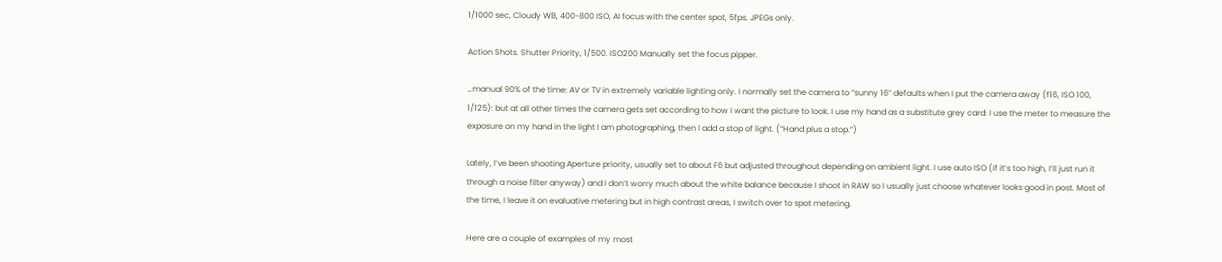1/1000 sec, Cloudy WB, 400-800 ISO, AI focus with the center spot, 5fps. JPEGs only.

Action Shots. Shutter Priority, 1/500. ISO200 Manually set the focus pipper.

…manual 90% of the time: AV or TV in extremely variable lighting only. I normally set the camera to “sunny 16” defaults when I put the camera away (f16, ISO 100, 1/125): but at all other times the camera gets set according to how I want the picture to look. I use my hand as a substitute grey card: I use the meter to measure the exposure on my hand in the light I am photographing, then I add a stop of light. (“Hand plus a stop.”)

Lately, I’ve been shooting Aperture priority, usually set to about F6 but adjusted throughout depending on ambient light. I use auto ISO (if it’s too high, I’ll just run it through a noise filter anyway) and I don’t worry much about the white balance because I shoot in RAW so I usually just choose whatever looks good in post. Most of the time, I leave it on evaluative metering but in high contrast areas, I switch over to spot metering.

Here are a couple of examples of my most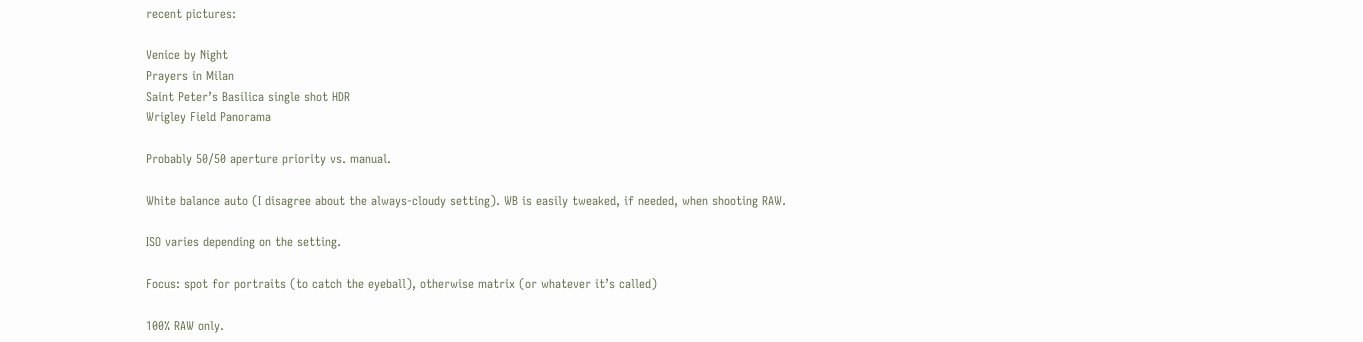recent pictures:

Venice by Night
Prayers in Milan
Saint Peter’s Basilica single shot HDR
Wrigley Field Panorama

Probably 50/50 aperture priority vs. manual.

White balance auto (I disagree about the always-cloudy setting). WB is easily tweaked, if needed, when shooting RAW.

ISO varies depending on the setting.

Focus: spot for portraits (to catch the eyeball), otherwise matrix (or whatever it’s called)

100% RAW only.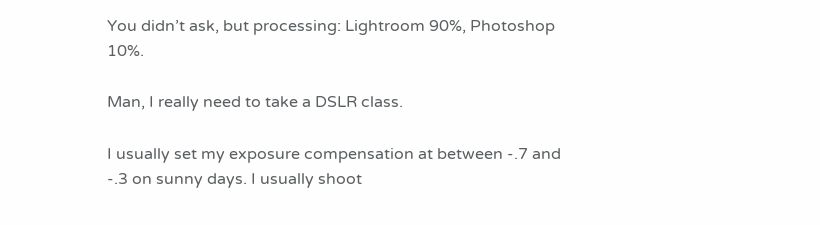You didn’t ask, but processing: Lightroom 90%, Photoshop 10%.

Man, I really need to take a DSLR class.

I usually set my exposure compensation at between -.7 and -.3 on sunny days. I usually shoot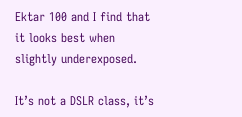Ektar 100 and I find that it looks best when slightly underexposed.

It’s not a DSLR class, it’s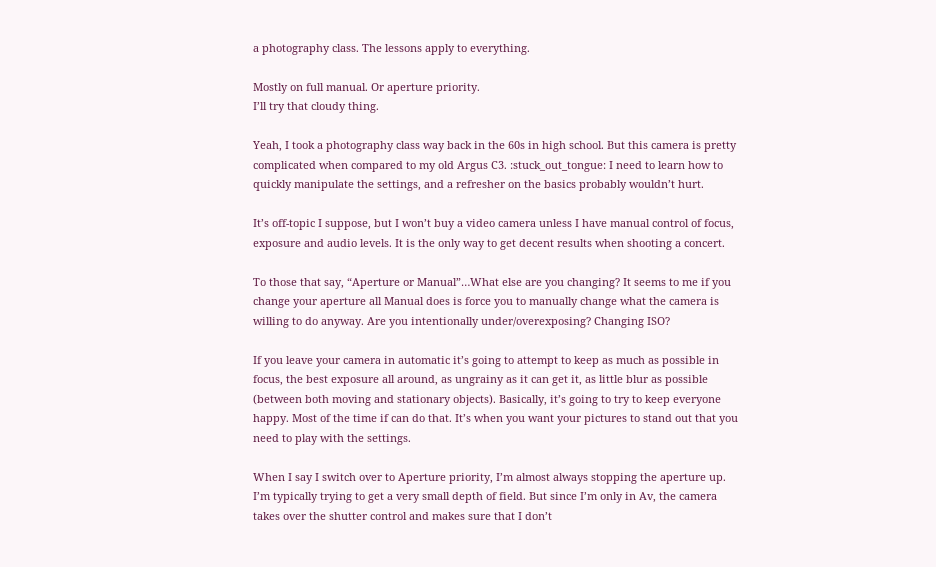a photography class. The lessons apply to everything.

Mostly on full manual. Or aperture priority.
I’ll try that cloudy thing.

Yeah, I took a photography class way back in the 60s in high school. But this camera is pretty complicated when compared to my old Argus C3. :stuck_out_tongue: I need to learn how to quickly manipulate the settings, and a refresher on the basics probably wouldn’t hurt.

It’s off-topic I suppose, but I won’t buy a video camera unless I have manual control of focus, exposure and audio levels. It is the only way to get decent results when shooting a concert.

To those that say, “Aperture or Manual”…What else are you changing? It seems to me if you change your aperture all Manual does is force you to manually change what the camera is willing to do anyway. Are you intentionally under/overexposing? Changing ISO?

If you leave your camera in automatic it’s going to attempt to keep as much as possible in focus, the best exposure all around, as ungrainy as it can get it, as little blur as possible (between both moving and stationary objects). Basically, it’s going to try to keep everyone happy. Most of the time if can do that. It’s when you want your pictures to stand out that you need to play with the settings.

When I say I switch over to Aperture priority, I’m almost always stopping the aperture up. I’m typically trying to get a very small depth of field. But since I’m only in Av, the camera takes over the shutter control and makes sure that I don’t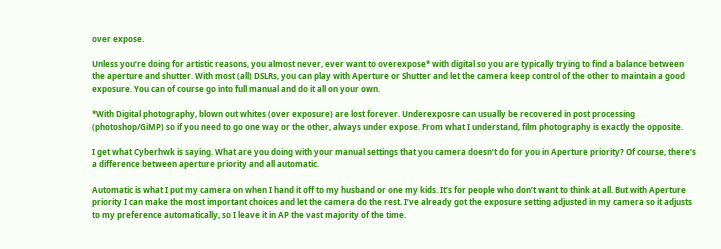over expose.

Unless you’re doing for artistic reasons, you almost never, ever want to overexpose* with digital so you are typically trying to find a balance between the aperture and shutter. With most (all) DSLRs, you can play with Aperture or Shutter and let the camera keep control of the other to maintain a good exposure. You can of course go into full manual and do it all on your own.

*With Digital photography, blown out whites (over exposure) are lost forever. Underexposre can usually be recovered in post processing (photoshop/GiMP) so if you need to go one way or the other, always under expose. From what I understand, film photography is exactly the opposite.

I get what Cyberhwk is saying. What are you doing with your manual settings that you camera doesn’t do for you in Aperture priority? Of course, there’s a difference between aperture priority and all automatic.

Automatic is what I put my camera on when I hand it off to my husband or one my kids. It’s for people who don’t want to think at all. But with Aperture priority I can make the most important choices and let the camera do the rest. I’ve already got the exposure setting adjusted in my camera so it adjusts to my preference automatically, so I leave it in AP the vast majority of the time.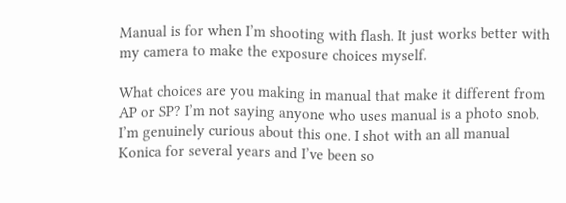Manual is for when I’m shooting with flash. It just works better with my camera to make the exposure choices myself.

What choices are you making in manual that make it different from AP or SP? I’m not saying anyone who uses manual is a photo snob. I’m genuinely curious about this one. I shot with an all manual Konica for several years and I’ve been so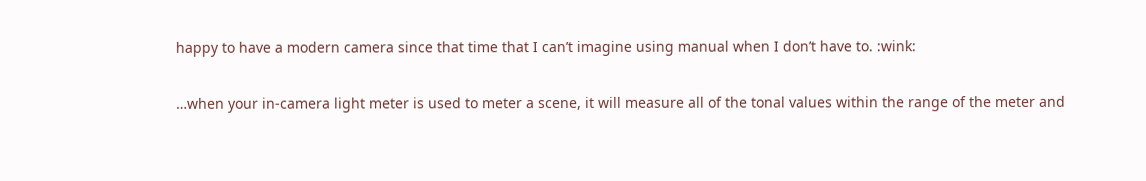happy to have a modern camera since that time that I can’t imagine using manual when I don’t have to. :wink:

…when your in-camera light meter is used to meter a scene, it will measure all of the tonal values within the range of the meter and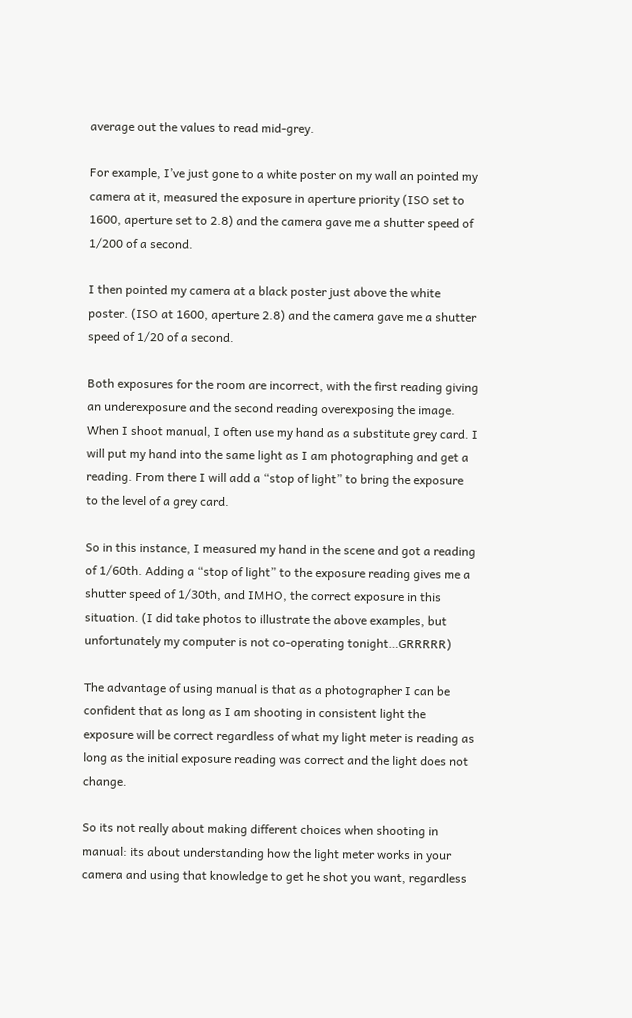average out the values to read mid-grey.

For example, I’ve just gone to a white poster on my wall an pointed my camera at it, measured the exposure in aperture priority (ISO set to 1600, aperture set to 2.8) and the camera gave me a shutter speed of 1/200 of a second.

I then pointed my camera at a black poster just above the white poster. (ISO at 1600, aperture 2.8) and the camera gave me a shutter speed of 1/20 of a second.

Both exposures for the room are incorrect, with the first reading giving an underexposure and the second reading overexposing the image. When I shoot manual, I often use my hand as a substitute grey card. I will put my hand into the same light as I am photographing and get a reading. From there I will add a “stop of light” to bring the exposure to the level of a grey card.

So in this instance, I measured my hand in the scene and got a reading of 1/60th. Adding a “stop of light” to the exposure reading gives me a shutter speed of 1/30th, and IMHO, the correct exposure in this situation. (I did take photos to illustrate the above examples, but unfortunately my computer is not co-operating tonight…GRRRRR)

The advantage of using manual is that as a photographer I can be confident that as long as I am shooting in consistent light the exposure will be correct regardless of what my light meter is reading as long as the initial exposure reading was correct and the light does not change.

So its not really about making different choices when shooting in manual: its about understanding how the light meter works in your camera and using that knowledge to get he shot you want, regardless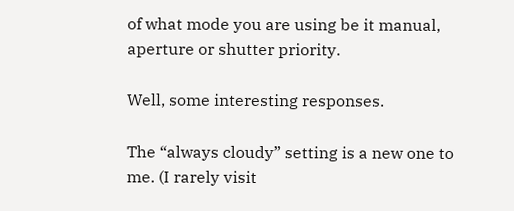of what mode you are using be it manual, aperture or shutter priority.

Well, some interesting responses.

The “always cloudy” setting is a new one to me. (I rarely visit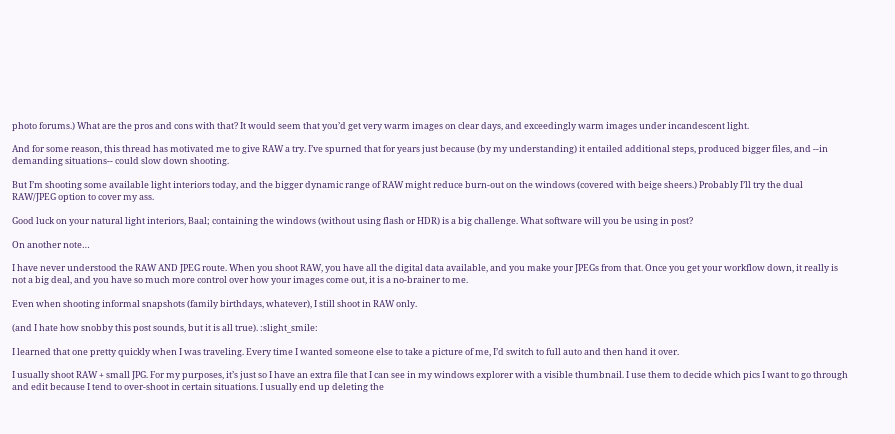photo forums.) What are the pros and cons with that? It would seem that you’d get very warm images on clear days, and exceedingly warm images under incandescent light.

And for some reason, this thread has motivated me to give RAW a try. I’ve spurned that for years just because (by my understanding) it entailed additional steps, produced bigger files, and --in demanding situations-- could slow down shooting.

But I’m shooting some available light interiors today, and the bigger dynamic range of RAW might reduce burn-out on the windows (covered with beige sheers.) Probably I’ll try the dual RAW/JPEG option to cover my ass.

Good luck on your natural light interiors, Baal; containing the windows (without using flash or HDR) is a big challenge. What software will you be using in post?

On another note…

I have never understood the RAW AND JPEG route. When you shoot RAW, you have all the digital data available, and you make your JPEGs from that. Once you get your workflow down, it really is not a big deal, and you have so much more control over how your images come out, it is a no-brainer to me.

Even when shooting informal snapshots (family birthdays, whatever), I still shoot in RAW only.

(and I hate how snobby this post sounds, but it is all true). :slight_smile:

I learned that one pretty quickly when I was traveling. Every time I wanted someone else to take a picture of me, I’d switch to full auto and then hand it over.

I usually shoot RAW + small JPG. For my purposes, it’s just so I have an extra file that I can see in my windows explorer with a visible thumbnail. I use them to decide which pics I want to go through and edit because I tend to over-shoot in certain situations. I usually end up deleting the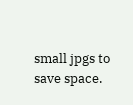small jpgs to save space.